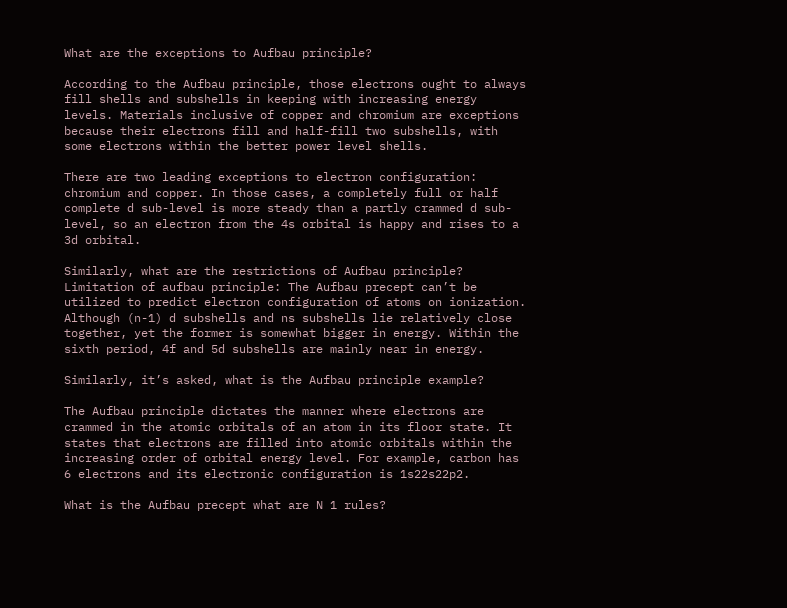What are the exceptions to Aufbau principle?

According to the Aufbau principle, those electrons ought to always fill shells and subshells in keeping with increasing energy levels. Materials inclusive of copper and chromium are exceptions because their electrons fill and half-fill two subshells, with some electrons within the better power level shells.

There are two leading exceptions to electron configuration: chromium and copper. In those cases, a completely full or half complete d sub-level is more steady than a partly crammed d sub-level, so an electron from the 4s orbital is happy and rises to a 3d orbital.

Similarly, what are the restrictions of Aufbau principle? Limitation of aufbau principle: The Aufbau precept can’t be utilized to predict electron configuration of atoms on ionization. Although (n-1) d subshells and ns subshells lie relatively close together, yet the former is somewhat bigger in energy. Within the sixth period, 4f and 5d subshells are mainly near in energy.

Similarly, it’s asked, what is the Aufbau principle example?

The Aufbau principle dictates the manner where electrons are crammed in the atomic orbitals of an atom in its floor state. It states that electrons are filled into atomic orbitals within the increasing order of orbital energy level. For example, carbon has 6 electrons and its electronic configuration is 1s22s22p2.

What is the Aufbau precept what are N 1 rules?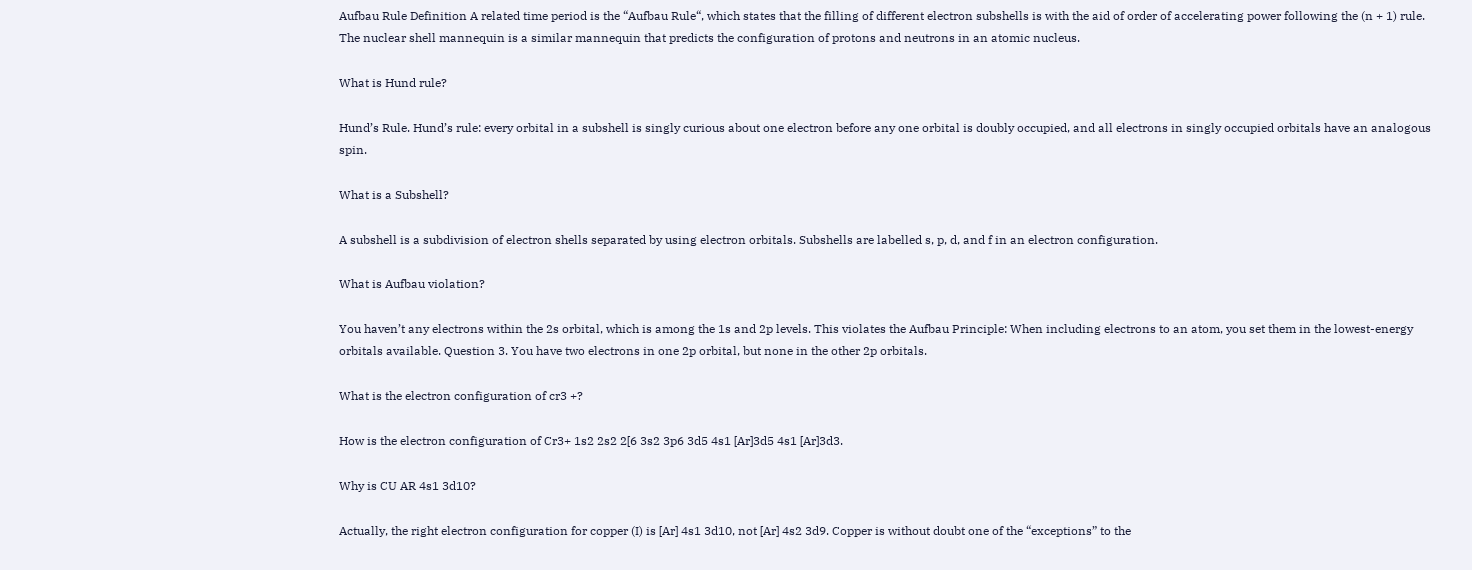Aufbau Rule Definition A related time period is the “Aufbau Rule“, which states that the filling of different electron subshells is with the aid of order of accelerating power following the (n + 1) rule. The nuclear shell mannequin is a similar mannequin that predicts the configuration of protons and neutrons in an atomic nucleus.

What is Hund rule?

Hund’s Rule. Hund’s rule: every orbital in a subshell is singly curious about one electron before any one orbital is doubly occupied, and all electrons in singly occupied orbitals have an analogous spin.

What is a Subshell?

A subshell is a subdivision of electron shells separated by using electron orbitals. Subshells are labelled s, p, d, and f in an electron configuration.

What is Aufbau violation?

You haven’t any electrons within the 2s orbital, which is among the 1s and 2p levels. This violates the Aufbau Principle: When including electrons to an atom, you set them in the lowest-energy orbitals available. Question 3. You have two electrons in one 2p orbital, but none in the other 2p orbitals.

What is the electron configuration of cr3 +?

How is the electron configuration of Cr3+ 1s2 2s2 2[6 3s2 3p6 3d5 4s1 [Ar]3d5 4s1 [Ar]3d3.

Why is CU AR 4s1 3d10?

Actually, the right electron configuration for copper (I) is [Ar] 4s1 3d10, not [Ar] 4s2 3d9. Copper is without doubt one of the “exceptions” to the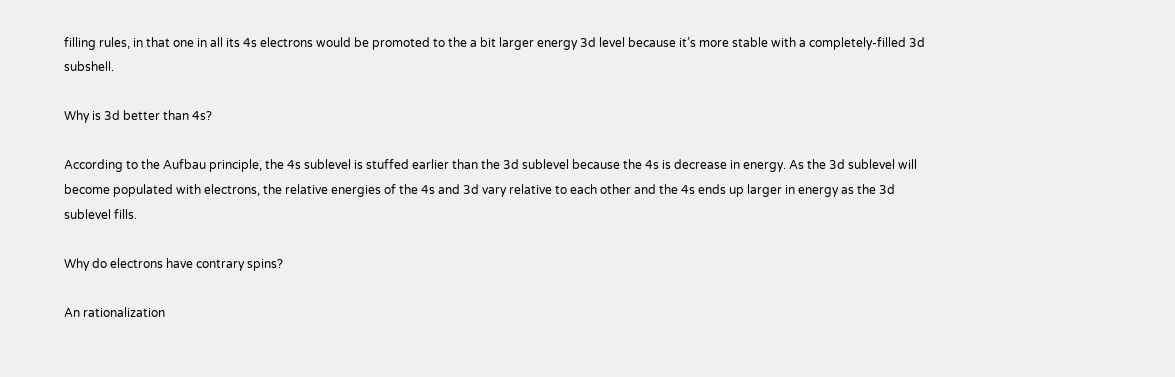filling rules, in that one in all its 4s electrons would be promoted to the a bit larger energy 3d level because it’s more stable with a completely-filled 3d subshell.

Why is 3d better than 4s?

According to the Aufbau principle, the 4s sublevel is stuffed earlier than the 3d sublevel because the 4s is decrease in energy. As the 3d sublevel will become populated with electrons, the relative energies of the 4s and 3d vary relative to each other and the 4s ends up larger in energy as the 3d sublevel fills.

Why do electrons have contrary spins?

An rationalization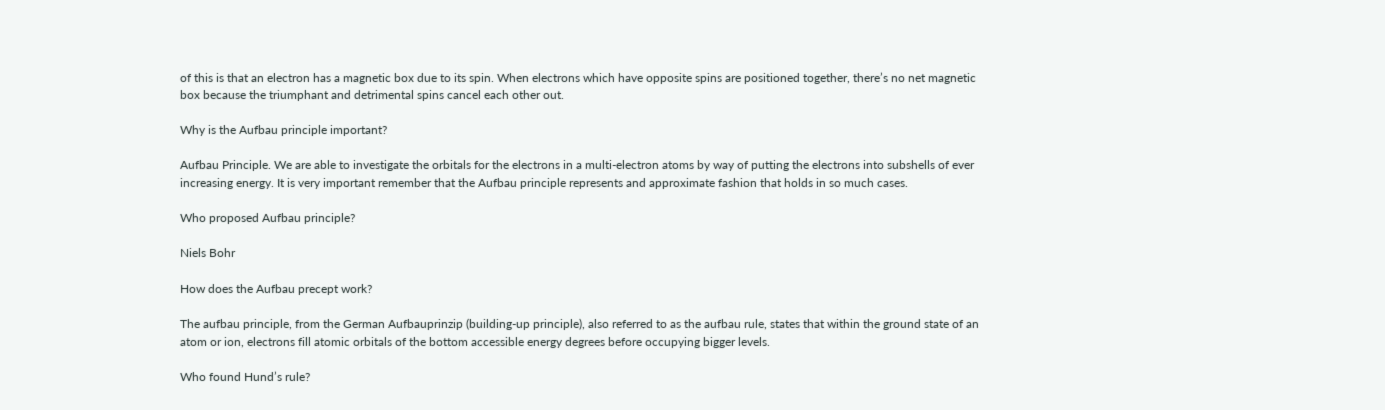of this is that an electron has a magnetic box due to its spin. When electrons which have opposite spins are positioned together, there’s no net magnetic box because the triumphant and detrimental spins cancel each other out.

Why is the Aufbau principle important?

Aufbau Principle. We are able to investigate the orbitals for the electrons in a multi-electron atoms by way of putting the electrons into subshells of ever increasing energy. It is very important remember that the Aufbau principle represents and approximate fashion that holds in so much cases.

Who proposed Aufbau principle?

Niels Bohr

How does the Aufbau precept work?

The aufbau principle, from the German Aufbauprinzip (building-up principle), also referred to as the aufbau rule, states that within the ground state of an atom or ion, electrons fill atomic orbitals of the bottom accessible energy degrees before occupying bigger levels.

Who found Hund’s rule?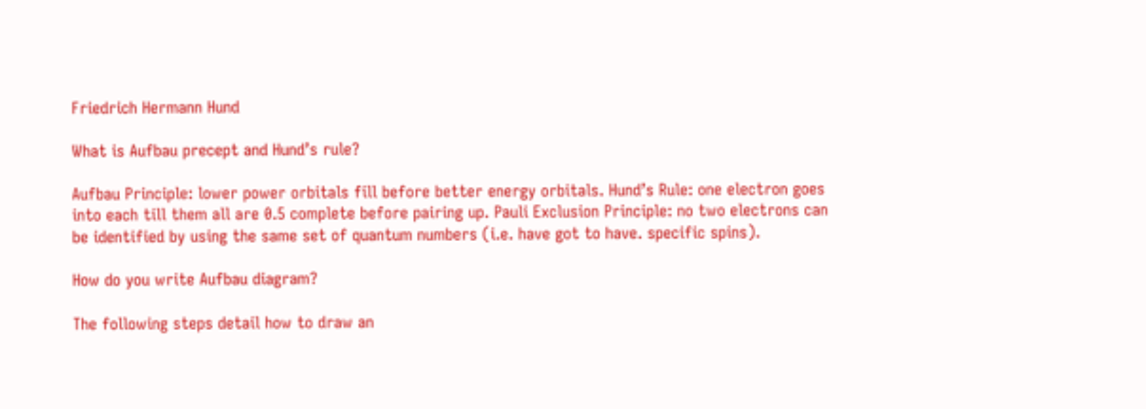Friedrich Hermann Hund

What is Aufbau precept and Hund’s rule?

Aufbau Principle: lower power orbitals fill before better energy orbitals. Hund’s Rule: one electron goes into each till them all are 0.5 complete before pairing up. Pauli Exclusion Principle: no two electrons can be identified by using the same set of quantum numbers (i.e. have got to have. specific spins).

How do you write Aufbau diagram?

The following steps detail how to draw an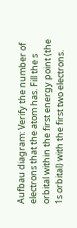Aufbau diagram: Verify the number of electrons that the atom has. Fill the s orbital within the first energy point (the 1s orbital) with the first two electrons.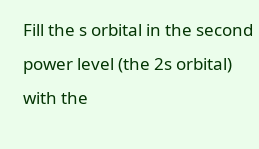Fill the s orbital in the second power level (the 2s orbital) with the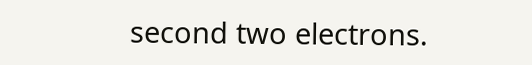second two electrons.